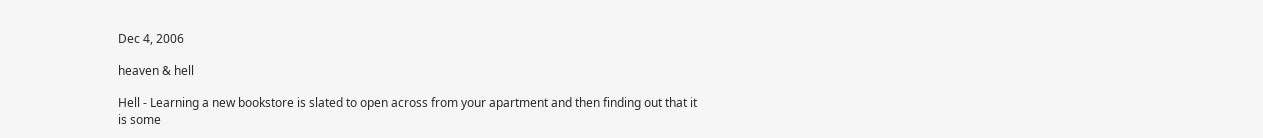Dec 4, 2006

heaven & hell

Hell - Learning a new bookstore is slated to open across from your apartment and then finding out that it is some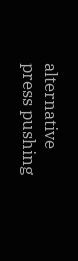alternative press pushing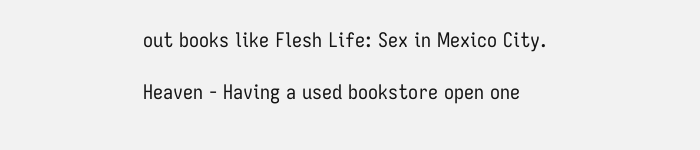out books like Flesh Life: Sex in Mexico City.

Heaven - Having a used bookstore open one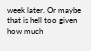week later. Or maybe that is hell too given how much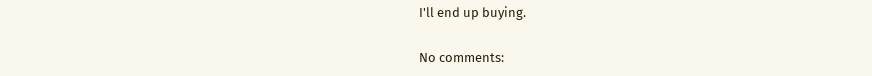I'll end up buying.

No comments: